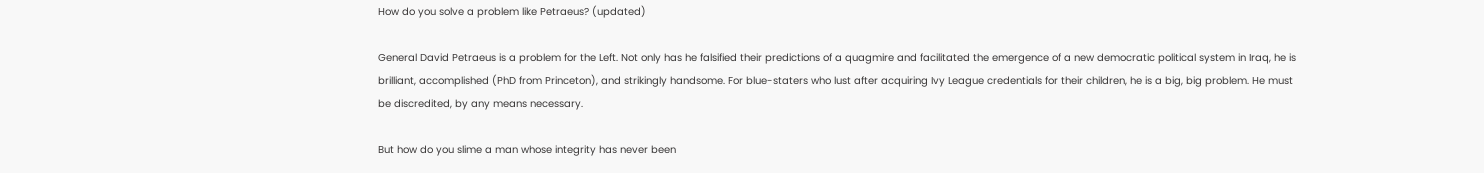How do you solve a problem like Petraeus? (updated)

General David Petraeus is a problem for the Left. Not only has he falsified their predictions of a quagmire and facilitated the emergence of a new democratic political system in Iraq, he is brilliant, accomplished (PhD from Princeton), and strikingly handsome. For blue-staters who lust after acquiring Ivy League credentials for their children, he is a big, big problem. He must be discredited, by any means necessary.

But how do you slime a man whose integrity has never been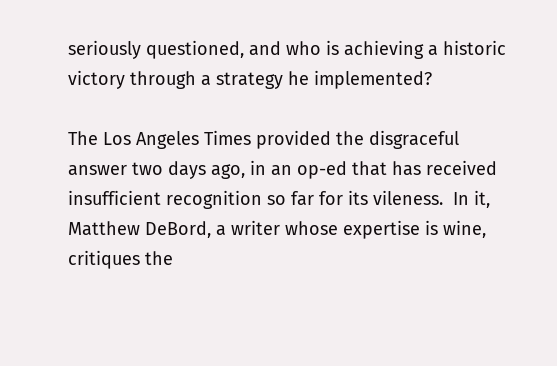seriously questioned, and who is achieving a historic victory through a strategy he implemented?

The Los Angeles Times provided the disgraceful answer two days ago, in an op-ed that has received insufficient recognition so far for its vileness.  In it, Matthew DeBord, a writer whose expertise is wine, critiques the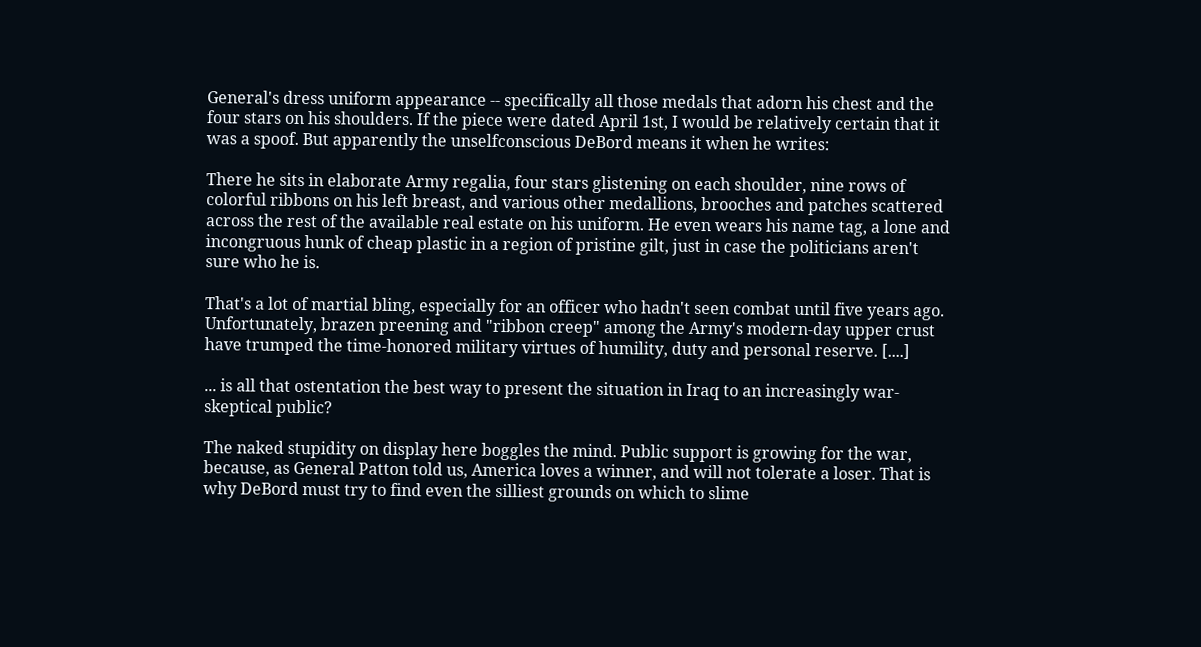General's dress uniform appearance -- specifically all those medals that adorn his chest and the four stars on his shoulders. If the piece were dated April 1st, I would be relatively certain that it was a spoof. But apparently the unselfconscious DeBord means it when he writes:

There he sits in elaborate Army regalia, four stars glistening on each shoulder, nine rows of colorful ribbons on his left breast, and various other medallions, brooches and patches scattered across the rest of the available real estate on his uniform. He even wears his name tag, a lone and incongruous hunk of cheap plastic in a region of pristine gilt, just in case the politicians aren't sure who he is.

That's a lot of martial bling, especially for an officer who hadn't seen combat until five years ago. Unfortunately, brazen preening and "ribbon creep" among the Army's modern-day upper crust have trumped the time-honored military virtues of humility, duty and personal reserve. [....]

... is all that ostentation the best way to present the situation in Iraq to an increasingly war-skeptical public?

The naked stupidity on display here boggles the mind. Public support is growing for the war, because, as General Patton told us, America loves a winner, and will not tolerate a loser. That is why DeBord must try to find even the silliest grounds on which to slime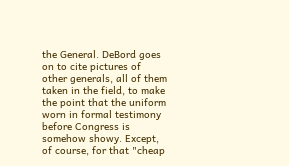the General. DeBord goes on to cite pictures of other generals, all of them taken in the field, to make the point that the uniform worn in formal testimony before Congress is somehow showy. Except, of course, for that "cheap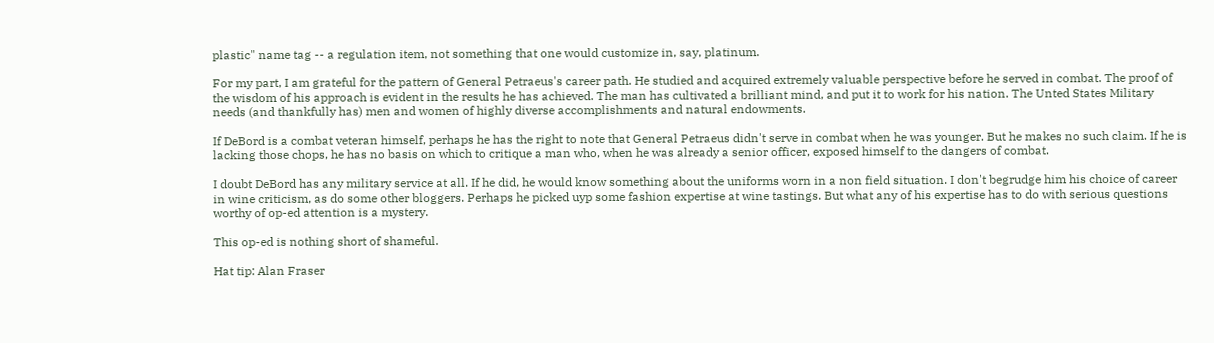plastic" name tag -- a regulation item, not something that one would customize in, say, platinum.

For my part, I am grateful for the pattern of General Petraeus's career path. He studied and acquired extremely valuable perspective before he served in combat. The proof of the wisdom of his approach is evident in the results he has achieved. The man has cultivated a brilliant mind, and put it to work for his nation. The Unted States Military needs (and thankfully has) men and women of highly diverse accomplishments and natural endowments.

If DeBord is a combat veteran himself, perhaps he has the right to note that General Petraeus didn't serve in combat when he was younger. But he makes no such claim. If he is lacking those chops, he has no basis on which to critique a man who, when he was already a senior officer, exposed himself to the dangers of combat.

I doubt DeBord has any military service at all. If he did, he would know something about the uniforms worn in a non field situation. I don't begrudge him his choice of career in wine criticism, as do some other bloggers. Perhaps he picked uyp some fashion expertise at wine tastings. But what any of his expertise has to do with serious questions worthy of op-ed attention is a mystery.

This op-ed is nothing short of shameful.

Hat tip: Alan Fraser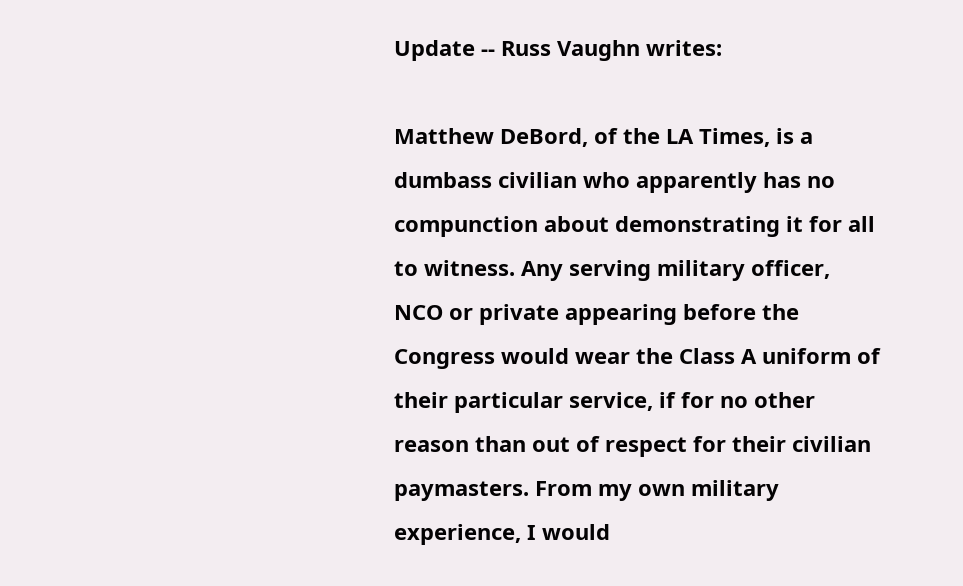Update -- Russ Vaughn writes:

Matthew DeBord, of the LA Times, is a dumbass civilian who apparently has no compunction about demonstrating it for all to witness. Any serving military officer, NCO or private appearing before the Congress would wear the Class A uniform of their particular service, if for no other reason than out of respect for their civilian paymasters. From my own military experience, I would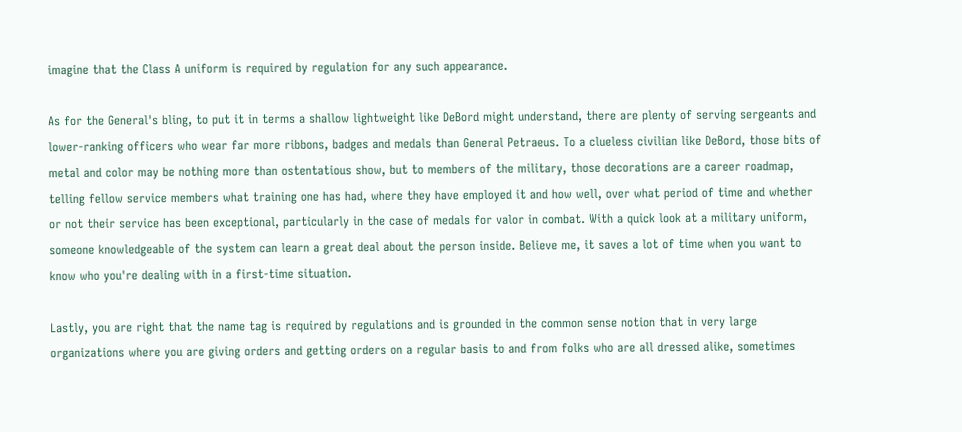imagine that the Class A uniform is required by regulation for any such appearance.

As for the General's bling, to put it in terms a shallow lightweight like DeBord might understand, there are plenty of serving sergeants and lower-ranking officers who wear far more ribbons, badges and medals than General Petraeus. To a clueless civilian like DeBord, those bits of metal and color may be nothing more than ostentatious show, but to members of the military, those decorations are a career roadmap, telling fellow service members what training one has had, where they have employed it and how well, over what period of time and whether or not their service has been exceptional, particularly in the case of medals for valor in combat. With a quick look at a military uniform, someone knowledgeable of the system can learn a great deal about the person inside. Believe me, it saves a lot of time when you want to know who you're dealing with in a first-time situation.

Lastly, you are right that the name tag is required by regulations and is grounded in the common sense notion that in very large organizations where you are giving orders and getting orders on a regular basis to and from folks who are all dressed alike, sometimes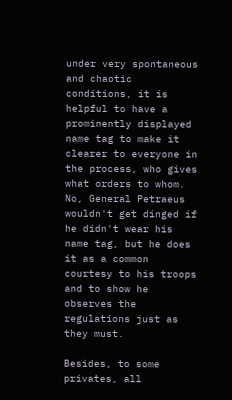under very spontaneous and chaotic conditions, it is helpful to have a prominently displayed name tag to make it clearer to everyone in the process, who gives what orders to whom. No, General Petraeus wouldn't get dinged if he didn't wear his name tag, but he does it as a common courtesy to his troops and to show he observes the regulations just as they must.

Besides, to some privates, all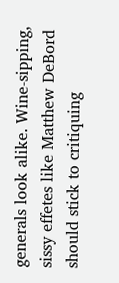generals look alike. Wine-sipping, sissy effetes like Matthew DeBord should stick to critiquing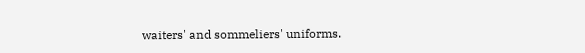waiters' and sommeliers' uniforms.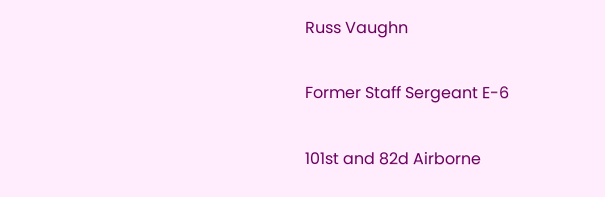Russ Vaughn

Former Staff Sergeant E-6

101st and 82d Airborne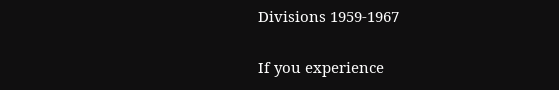Divisions 1959-1967

If you experience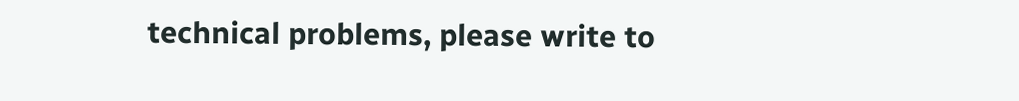technical problems, please write to